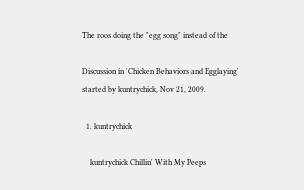The roos doing the "egg song" instead of the

Discussion in 'Chicken Behaviors and Egglaying' started by kuntrychick, Nov 21, 2009.

  1. kuntrychick

    kuntrychick Chillin' With My Peeps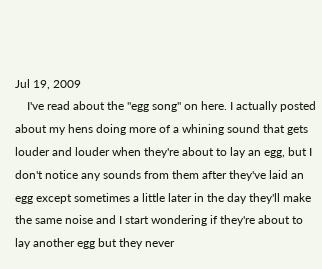Jul 19, 2009
    I've read about the "egg song" on here. I actually posted about my hens doing more of a whining sound that gets louder and louder when they're about to lay an egg, but I don't notice any sounds from them after they've laid an egg except sometimes a little later in the day they'll make the same noise and I start wondering if they're about to lay another egg but they never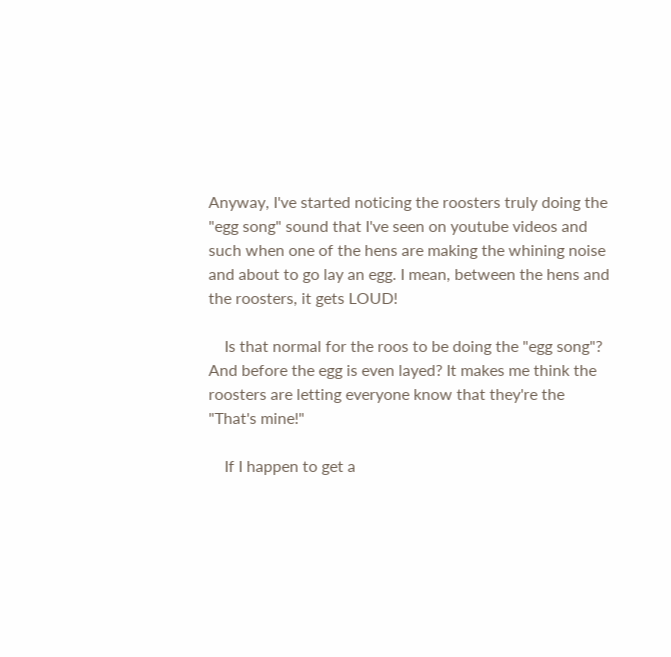Anyway, I've started noticing the roosters truly doing the "egg song" sound that I've seen on youtube videos and such when one of the hens are making the whining noise and about to go lay an egg. I mean, between the hens and the roosters, it gets LOUD!

    Is that normal for the roos to be doing the "egg song"? And before the egg is even layed? It makes me think the roosters are letting everyone know that they're the "That's mine!"

    If I happen to get a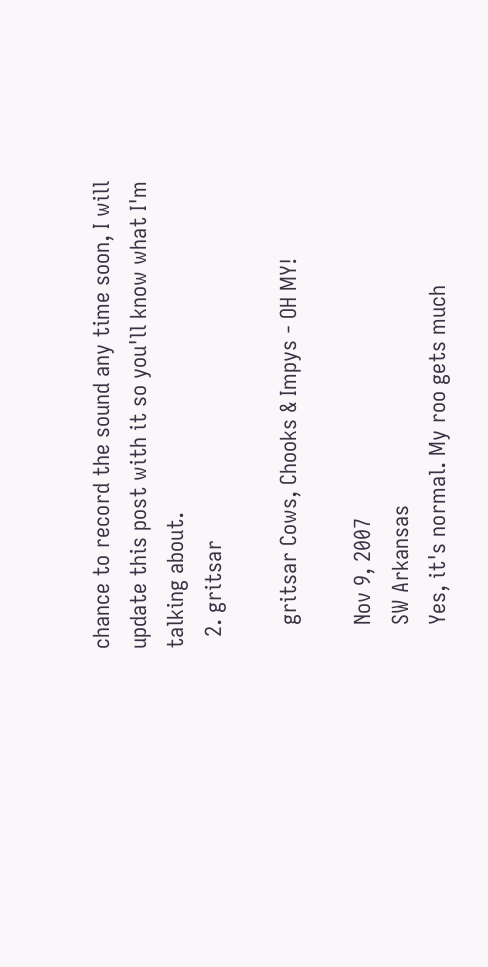chance to record the sound any time soon, I will update this post with it so you'll know what I'm talking about.
  2. gritsar

    gritsar Cows, Chooks & Impys - OH MY!

    Nov 9, 2007
    SW Arkansas
    Yes, it's normal. My roo gets much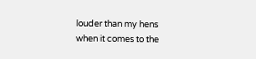louder than my hens when it comes to the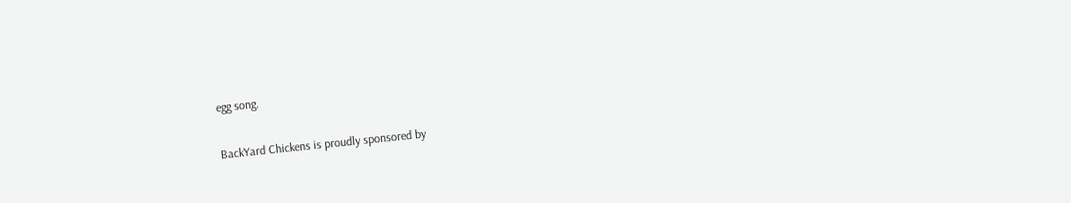egg song.

BackYard Chickens is proudly sponsored by